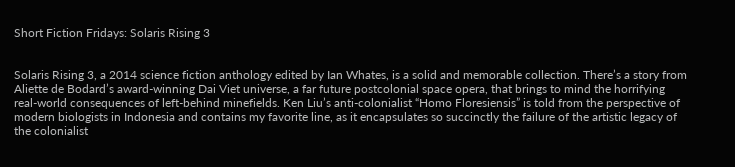Short Fiction Fridays: Solaris Rising 3


Solaris Rising 3, a 2014 science fiction anthology edited by Ian Whates, is a solid and memorable collection. There’s a story from Aliette de Bodard’s award-winning Dai Viet universe, a far future postcolonial space opera, that brings to mind the horrifying real-world consequences of left-behind minefields. Ken Liu’s anti-colonialist “Homo Floresiensis” is told from the perspective of modern biologists in Indonesia and contains my favorite line, as it encapsulates so succinctly the failure of the artistic legacy of the colonialist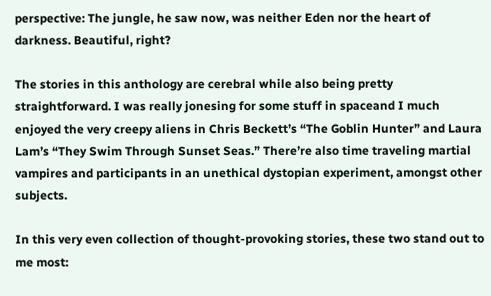perspective: The jungle, he saw now, was neither Eden nor the heart of darkness. Beautiful, right?

The stories in this anthology are cerebral while also being pretty straightforward. I was really jonesing for some stuff in spaceand I much enjoyed the very creepy aliens in Chris Beckett’s “The Goblin Hunter” and Laura Lam’s “They Swim Through Sunset Seas.” There’re also time traveling martial vampires and participants in an unethical dystopian experiment, amongst other subjects.

In this very even collection of thought-provoking stories, these two stand out to me most: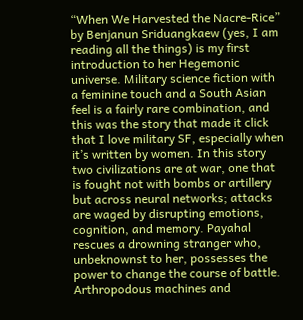“When We Harvested the Nacre-Rice” by Benjanun Sriduangkaew (yes, I am reading all the things) is my first introduction to her Hegemonic universe. Military science fiction with a feminine touch and a South Asian feel is a fairly rare combination, and this was the story that made it click that I love military SF, especially when it’s written by women. In this story two civilizations are at war, one that is fought not with bombs or artillery but across neural networks; attacks are waged by disrupting emotions, cognition, and memory. Payahal rescues a drowning stranger who, unbeknownst to her, possesses the power to change the course of battle. Arthropodous machines and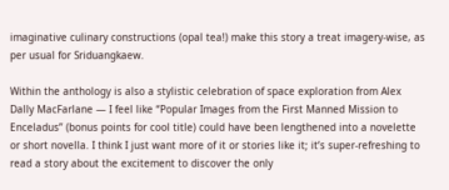imaginative culinary constructions (opal tea!) make this story a treat imagery-wise, as per usual for Sriduangkaew.

Within the anthology is also a stylistic celebration of space exploration from Alex Dally MacFarlane — I feel like “Popular Images from the First Manned Mission to Enceladus” (bonus points for cool title) could have been lengthened into a novelette or short novella. I think I just want more of it or stories like it; it’s super-refreshing to read a story about the excitement to discover the only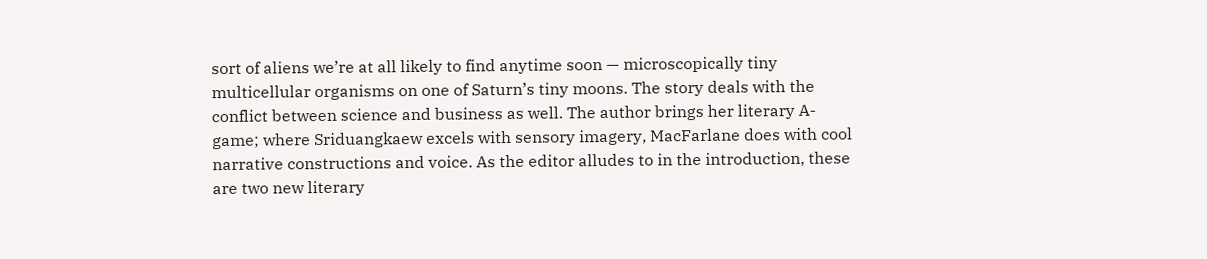sort of aliens we’re at all likely to find anytime soon — microscopically tiny multicellular organisms on one of Saturn’s tiny moons. The story deals with the conflict between science and business as well. The author brings her literary A-game; where Sriduangkaew excels with sensory imagery, MacFarlane does with cool narrative constructions and voice. As the editor alludes to in the introduction, these are two new literary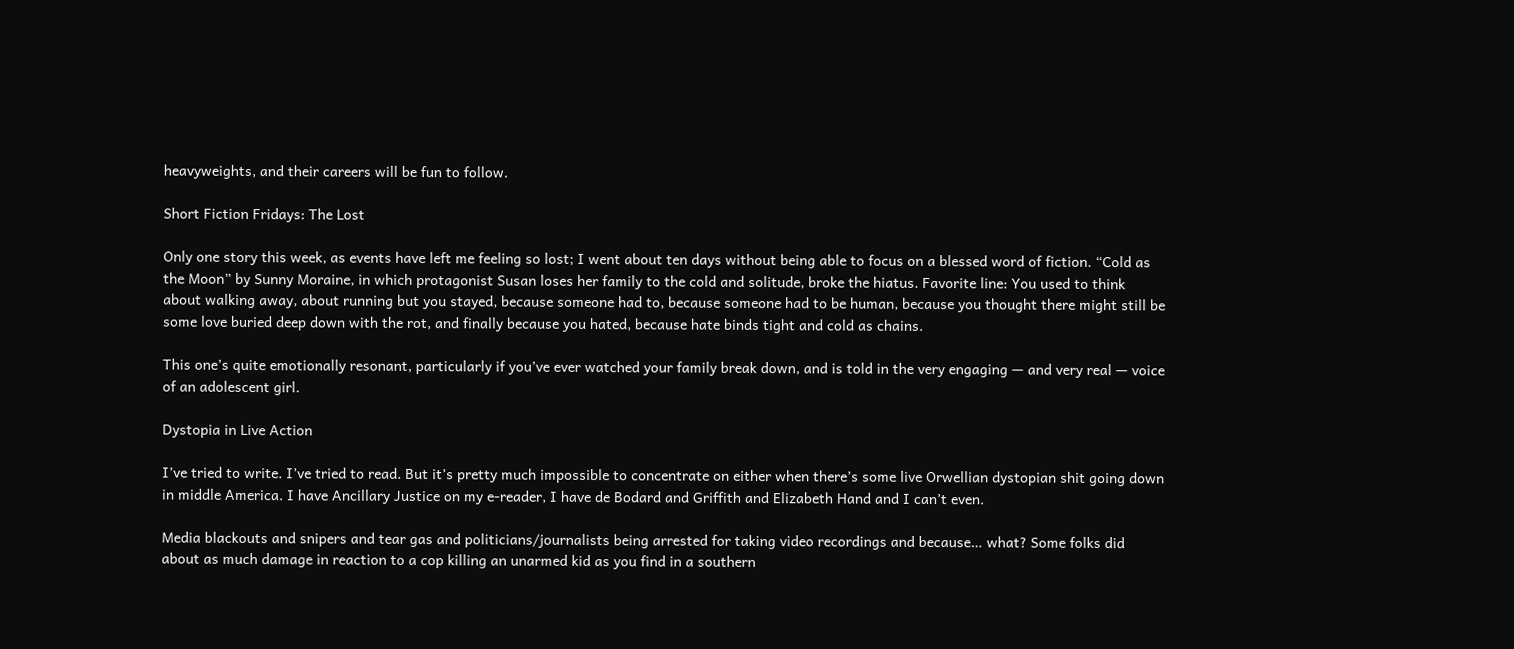heavyweights, and their careers will be fun to follow.

Short Fiction Fridays: The Lost

Only one story this week, as events have left me feeling so lost; I went about ten days without being able to focus on a blessed word of fiction. “Cold as the Moon” by Sunny Moraine, in which protagonist Susan loses her family to the cold and solitude, broke the hiatus. Favorite line: You used to think about walking away, about running but you stayed, because someone had to, because someone had to be human, because you thought there might still be some love buried deep down with the rot, and finally because you hated, because hate binds tight and cold as chains.

This one’s quite emotionally resonant, particularly if you’ve ever watched your family break down, and is told in the very engaging — and very real — voice of an adolescent girl.

Dystopia in Live Action

I’ve tried to write. I’ve tried to read. But it’s pretty much impossible to concentrate on either when there’s some live Orwellian dystopian shit going down in middle America. I have Ancillary Justice on my e-reader, I have de Bodard and Griffith and Elizabeth Hand and I can’t even.

Media blackouts and snipers and tear gas and politicians/journalists being arrested for taking video recordings and because… what? Some folks did about as much damage in reaction to a cop killing an unarmed kid as you find in a southern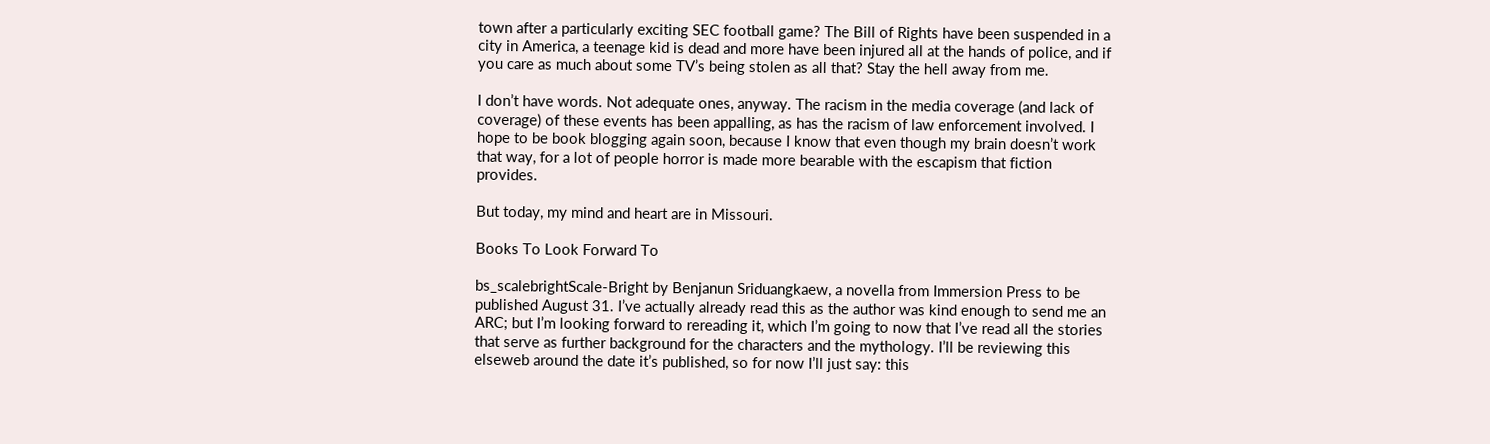town after a particularly exciting SEC football game? The Bill of Rights have been suspended in a city in America, a teenage kid is dead and more have been injured all at the hands of police, and if you care as much about some TV’s being stolen as all that? Stay the hell away from me.

I don’t have words. Not adequate ones, anyway. The racism in the media coverage (and lack of coverage) of these events has been appalling, as has the racism of law enforcement involved. I hope to be book blogging again soon, because I know that even though my brain doesn’t work that way, for a lot of people horror is made more bearable with the escapism that fiction provides.

But today, my mind and heart are in Missouri.

Books To Look Forward To

bs_scalebrightScale-Bright by Benjanun Sriduangkaew, a novella from Immersion Press to be published August 31. I’ve actually already read this as the author was kind enough to send me an ARC; but I’m looking forward to rereading it, which I’m going to now that I’ve read all the stories that serve as further background for the characters and the mythology. I’ll be reviewing this elseweb around the date it’s published, so for now I’ll just say: this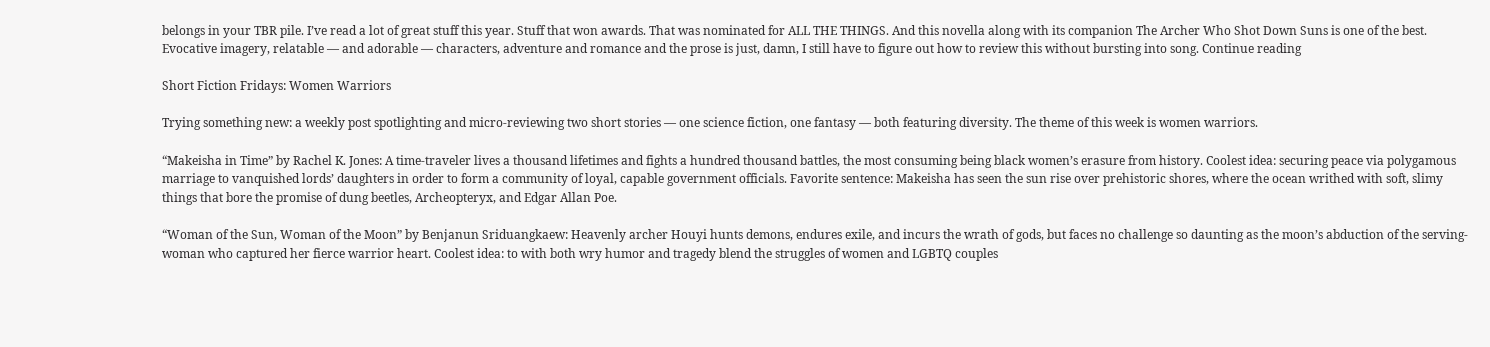belongs in your TBR pile. I’ve read a lot of great stuff this year. Stuff that won awards. That was nominated for ALL THE THINGS. And this novella along with its companion The Archer Who Shot Down Suns is one of the best. Evocative imagery, relatable — and adorable — characters, adventure and romance and the prose is just, damn, I still have to figure out how to review this without bursting into song. Continue reading

Short Fiction Fridays: Women Warriors

Trying something new: a weekly post spotlighting and micro-reviewing two short stories — one science fiction, one fantasy — both featuring diversity. The theme of this week is women warriors.

“Makeisha in Time” by Rachel K. Jones: A time-traveler lives a thousand lifetimes and fights a hundred thousand battles, the most consuming being black women’s erasure from history. Coolest idea: securing peace via polygamous marriage to vanquished lords’ daughters in order to form a community of loyal, capable government officials. Favorite sentence: Makeisha has seen the sun rise over prehistoric shores, where the ocean writhed with soft, slimy things that bore the promise of dung beetles, Archeopteryx, and Edgar Allan Poe.

“Woman of the Sun, Woman of the Moon” by Benjanun Sriduangkaew: Heavenly archer Houyi hunts demons, endures exile, and incurs the wrath of gods, but faces no challenge so daunting as the moon’s abduction of the serving-woman who captured her fierce warrior heart. Coolest idea: to with both wry humor and tragedy blend the struggles of women and LGBTQ couples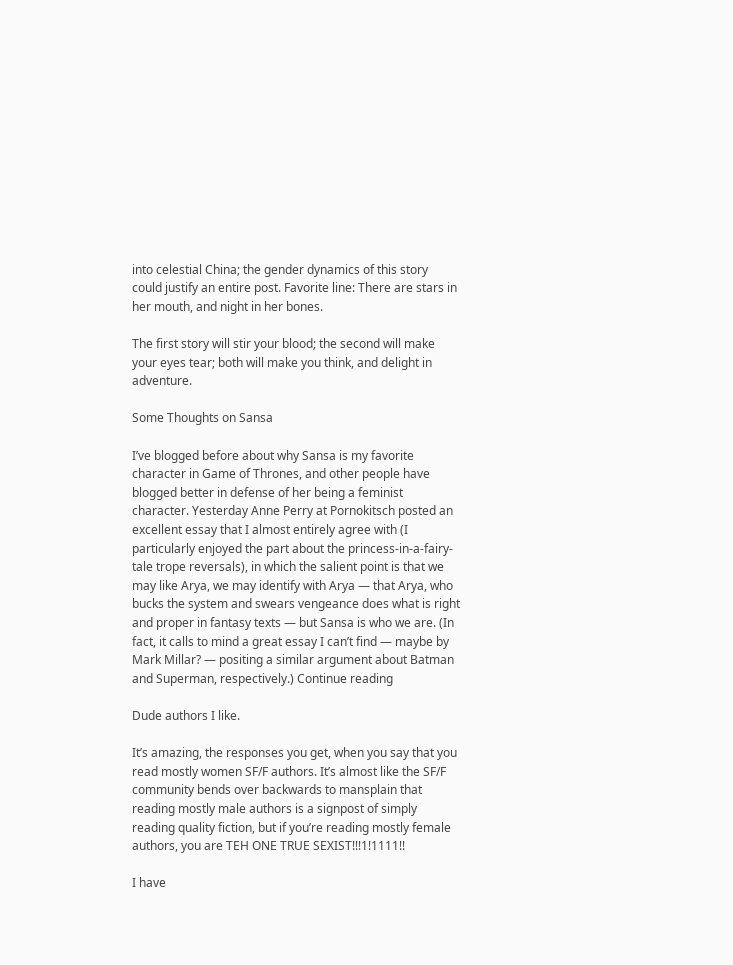into celestial China; the gender dynamics of this story could justify an entire post. Favorite line: There are stars in her mouth, and night in her bones.

The first story will stir your blood; the second will make your eyes tear; both will make you think, and delight in adventure.

Some Thoughts on Sansa

I’ve blogged before about why Sansa is my favorite character in Game of Thrones, and other people have blogged better in defense of her being a feminist character. Yesterday Anne Perry at Pornokitsch posted an excellent essay that I almost entirely agree with (I particularly enjoyed the part about the princess-in-a-fairy-tale trope reversals), in which the salient point is that we may like Arya, we may identify with Arya — that Arya, who bucks the system and swears vengeance does what is right and proper in fantasy texts — but Sansa is who we are. (In fact, it calls to mind a great essay I can’t find — maybe by Mark Millar? — positing a similar argument about Batman and Superman, respectively.) Continue reading

Dude authors I like.

It’s amazing, the responses you get, when you say that you read mostly women SF/F authors. It’s almost like the SF/F community bends over backwards to mansplain that reading mostly male authors is a signpost of simply reading quality fiction, but if you’re reading mostly female authors, you are TEH ONE TRUE SEXIST!!!1!1111!!

I have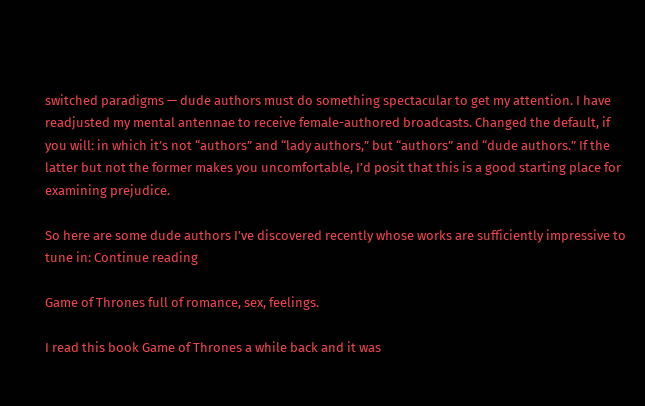switched paradigms — dude authors must do something spectacular to get my attention. I have readjusted my mental antennae to receive female-authored broadcasts. Changed the default, if you will: in which it’s not “authors” and “lady authors,” but “authors” and “dude authors.” If the latter but not the former makes you uncomfortable, I’d posit that this is a good starting place for examining prejudice.

So here are some dude authors I’ve discovered recently whose works are sufficiently impressive to tune in: Continue reading

Game of Thrones full of romance, sex, feelings.

I read this book Game of Thrones a while back and it was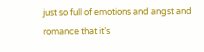just so full of emotions and angst and romance that it’s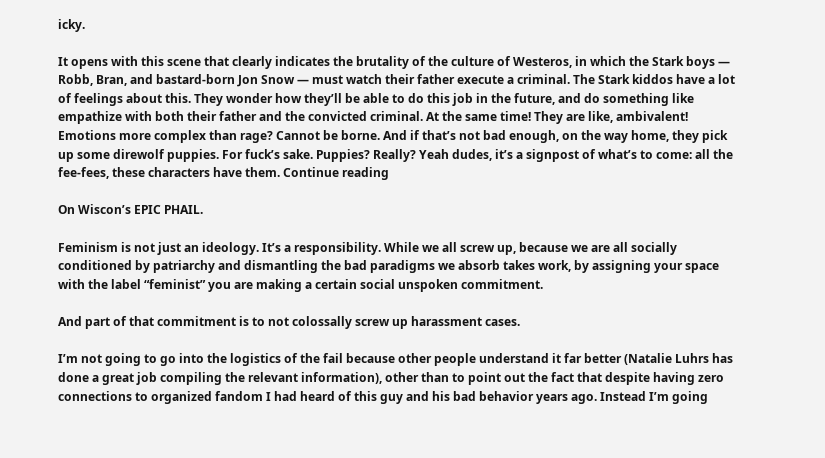icky.

It opens with this scene that clearly indicates the brutality of the culture of Westeros, in which the Stark boys — Robb, Bran, and bastard-born Jon Snow — must watch their father execute a criminal. The Stark kiddos have a lot of feelings about this. They wonder how they’ll be able to do this job in the future, and do something like empathize with both their father and the convicted criminal. At the same time! They are like, ambivalent! Emotions more complex than rage? Cannot be borne. And if that’s not bad enough, on the way home, they pick up some direwolf puppies. For fuck’s sake. Puppies? Really? Yeah dudes, it’s a signpost of what’s to come: all the fee-fees, these characters have them. Continue reading

On Wiscon’s EPIC PHAIL.

Feminism is not just an ideology. It’s a responsibility. While we all screw up, because we are all socially conditioned by patriarchy and dismantling the bad paradigms we absorb takes work, by assigning your space with the label “feminist” you are making a certain social unspoken commitment.

And part of that commitment is to not colossally screw up harassment cases.

I’m not going to go into the logistics of the fail because other people understand it far better (Natalie Luhrs has done a great job compiling the relevant information), other than to point out the fact that despite having zero connections to organized fandom I had heard of this guy and his bad behavior years ago. Instead I’m going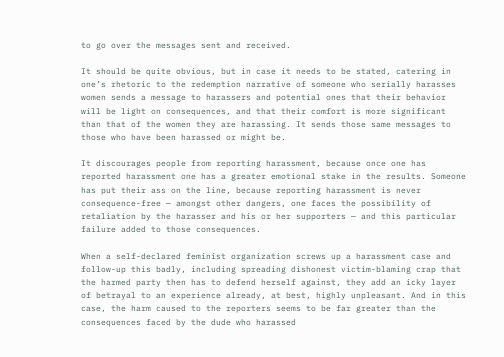to go over the messages sent and received.

It should be quite obvious, but in case it needs to be stated, catering in one’s rhetoric to the redemption narrative of someone who serially harasses women sends a message to harassers and potential ones that their behavior will be light on consequences, and that their comfort is more significant than that of the women they are harassing. It sends those same messages to those who have been harassed or might be.

It discourages people from reporting harassment, because once one has reported harassment one has a greater emotional stake in the results. Someone has put their ass on the line, because reporting harassment is never consequence-free — amongst other dangers, one faces the possibility of retaliation by the harasser and his or her supporters — and this particular failure added to those consequences.

When a self-declared feminist organization screws up a harassment case and follow-up this badly, including spreading dishonest victim-blaming crap that the harmed party then has to defend herself against, they add an icky layer of betrayal to an experience already, at best, highly unpleasant. And in this case, the harm caused to the reporters seems to be far greater than the consequences faced by the dude who harassed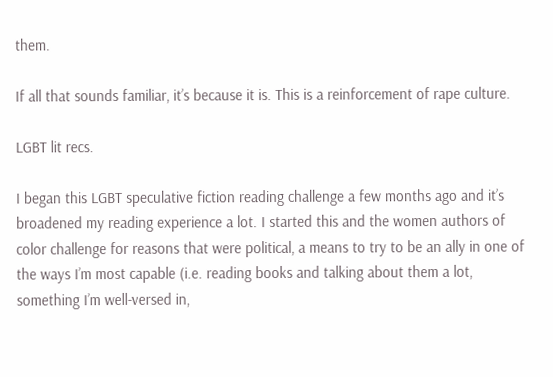them.

If all that sounds familiar, it’s because it is. This is a reinforcement of rape culture.

LGBT lit recs.

I began this LGBT speculative fiction reading challenge a few months ago and it’s broadened my reading experience a lot. I started this and the women authors of color challenge for reasons that were political, a means to try to be an ally in one of the ways I’m most capable (i.e. reading books and talking about them a lot, something I’m well-versed in,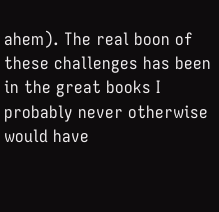ahem). The real boon of these challenges has been in the great books I probably never otherwise would have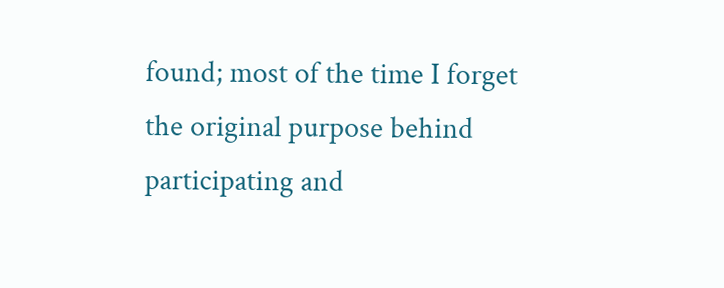found; most of the time I forget the original purpose behind participating and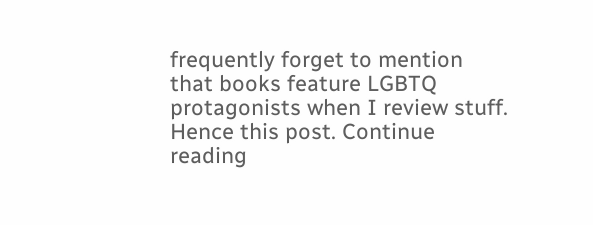frequently forget to mention that books feature LGBTQ protagonists when I review stuff. Hence this post. Continue reading